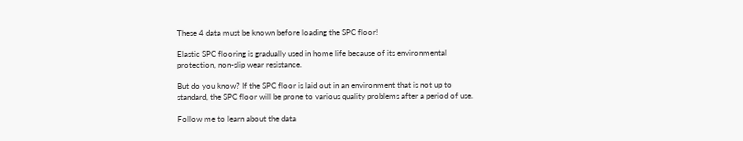These 4 data must be known before loading the SPC floor!

Elastic SPC flooring is gradually used in home life because of its environmental protection, non-slip wear resistance.

But do you know? If the SPC floor is laid out in an environment that is not up to standard, the SPC floor will be prone to various quality problems after a period of use.

Follow me to learn about the data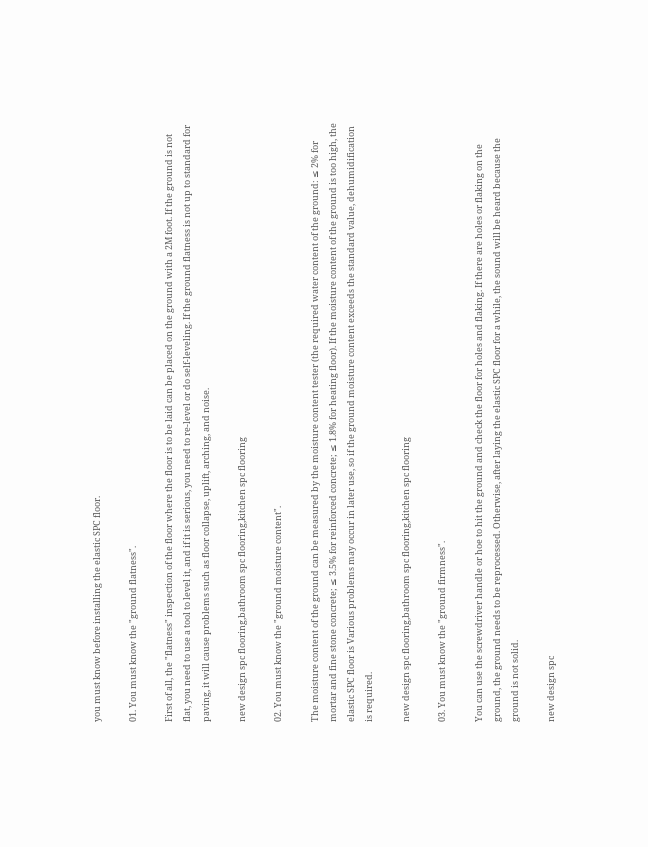you must know before installing the elastic SPC floor.

01. You must know the "ground flatness".

First of all, the "flatness" inspection of the floor where the floor is to be laid can be placed on the ground with a 2M foot. If the ground is not flat, you need to use a tool to level it, and if it is serious, you need to re-level or do self-leveling. If the ground flatness is not up to standard for paving, it will cause problems such as floor collapse, uplift, arching, and noise.

new design spc flooring,bathroom spc flooring,kitchen spc flooring

02. You must know the "ground moisture content".

The moisture content of the ground can be measured by the moisture content tester (the required water content of the ground: ≤ 2% for mortar and fine stone concrete; ≤ 3.5% for reinforced concrete; ≤ 1.8% for heating floor). If the moisture content of the ground is too high, the elastic SPC floor is Various problems may occur in later use, so if the ground moisture content exceeds the standard value, dehumidification is required.

new design spc flooring,bathroom spc flooring,kitchen spc flooring

03. You must know the "ground firmness".

You can use the screwdriver handle or hoe to hit the ground and check the floor for holes and flaking. If there are holes or flaking on the ground, the ground needs to be reprocessed. Otherwise, after laying the elastic SPC floor for a while, the sound will be heard because the ground is not solid.

new design spc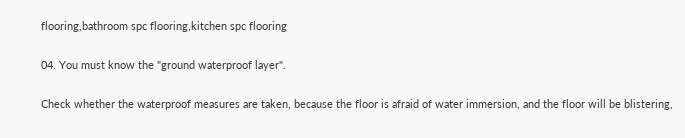flooring,bathroom spc flooring,kitchen spc flooring

04. You must know the "ground waterproof layer".

Check whether the waterproof measures are taken, because the floor is afraid of water immersion, and the floor will be blistering,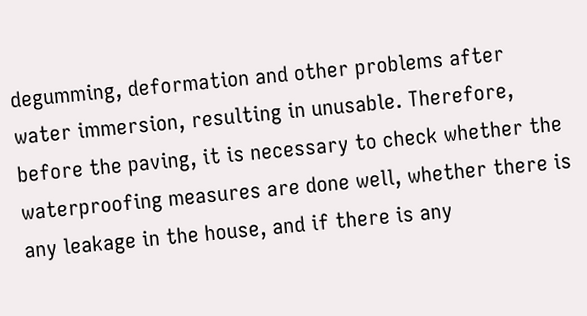degumming, deformation and other problems after water immersion, resulting in unusable. Therefore, before the paving, it is necessary to check whether the waterproofing measures are done well, whether there is any leakage in the house, and if there is any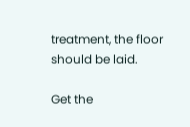treatment, the floor should be laid.

Get the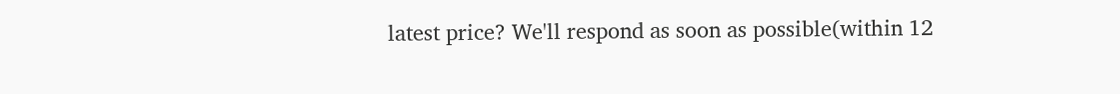latest price? We'll respond as soon as possible(within 12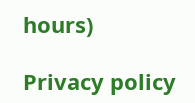hours)

Privacy policy